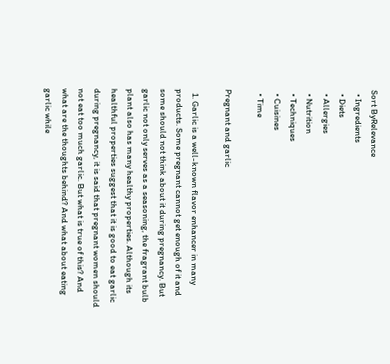Sort ByRelevance
  • Ingredients
  • Diets
  • Allergies
  • Nutrition
  • Techniques
  • Cuisines
  • Time

Pregnant and garlic

  1. Garlic is a well-known flavor enhancer in many products. Some pregnant cannot get enough of it and some should not think about it during pregnancy. But garlic not only serves as a seasoning, the fragrant bulb plant also has many healthy properties. Although its healthful properties suggest that it is good to eat garlic during pregnancy, it is said that pregnant women should not eat too much garlic. But what is true of this? And what are the thoughts behind? And what about eating garlic while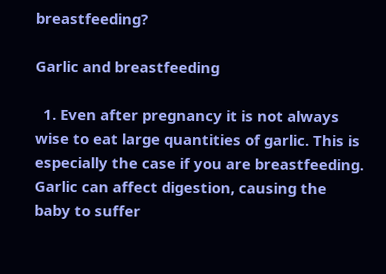breastfeeding?

Garlic and breastfeeding

  1. Even after pregnancy it is not always wise to eat large quantities of garlic. This is especially the case if you are breastfeeding. Garlic can affect digestion, causing the baby to suffer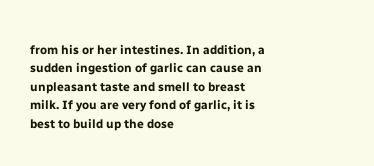from his or her intestines. In addition, a sudden ingestion of garlic can cause an unpleasant taste and smell to breast milk. If you are very fond of garlic, it is best to build up the dose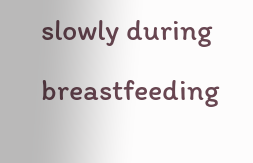slowly during breastfeeding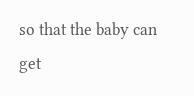so that the baby can get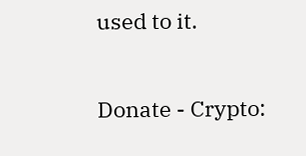used to it.

Donate - Crypto: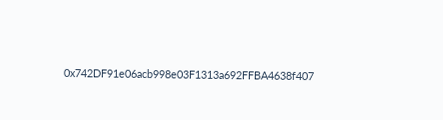0x742DF91e06acb998e03F1313a692FFBA4638f407